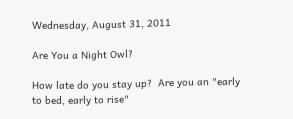Wednesday, August 31, 2011

Are You a Night Owl?

How late do you stay up?  Are you an "early to bed, early to rise"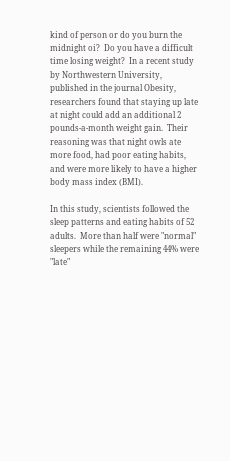kind of person or do you burn the midnight oi?  Do you have a difficult time losing weight?  In a recent study by Northwestern University, published in the journal Obesity, researchers found that staying up late at night could add an additional 2 pounds-a-month weight gain.  Their reasoning was that night owls ate more food, had poor eating habits, and were more likely to have a higher body mass index (BMI).

In this study, scientists followed the sleep patterns and eating habits of 52 adults.  More than half were "normal" sleepers while the remaining 44% were "late"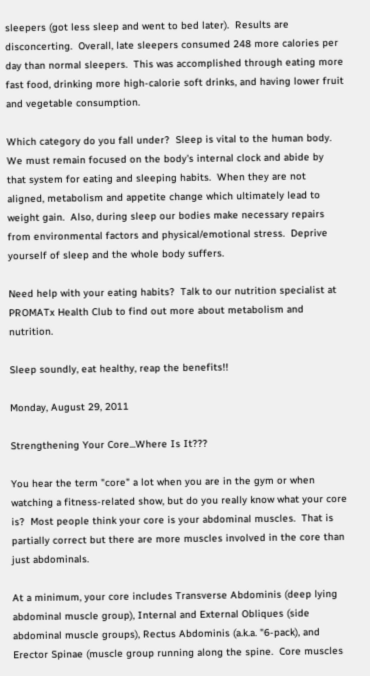sleepers (got less sleep and went to bed later).  Results are disconcerting.  Overall, late sleepers consumed 248 more calories per day than normal sleepers.  This was accomplished through eating more fast food, drinking more high-calorie soft drinks, and having lower fruit and vegetable consumption.

Which category do you fall under?  Sleep is vital to the human body.  We must remain focused on the body's internal clock and abide by that system for eating and sleeping habits.  When they are not aligned, metabolism and appetite change which ultimately lead to weight gain.  Also, during sleep our bodies make necessary repairs from environmental factors and physical/emotional stress.  Deprive yourself of sleep and the whole body suffers.

Need help with your eating habits?  Talk to our nutrition specialist at PROMATx Health Club to find out more about metabolism and nutrition.

Sleep soundly, eat healthy, reap the benefits!!

Monday, August 29, 2011

Strengthening Your Core...Where Is It???

You hear the term "core" a lot when you are in the gym or when watching a fitness-related show, but do you really know what your core is?  Most people think your core is your abdominal muscles.  That is partially correct but there are more muscles involved in the core than just abdominals.

At a minimum, your core includes Transverse Abdominis (deep lying abdominal muscle group), Internal and External Obliques (side abdominal muscle groups), Rectus Abdominis (a.k.a. "6-pack), and Erector Spinae (muscle group running along the spine.  Core muscles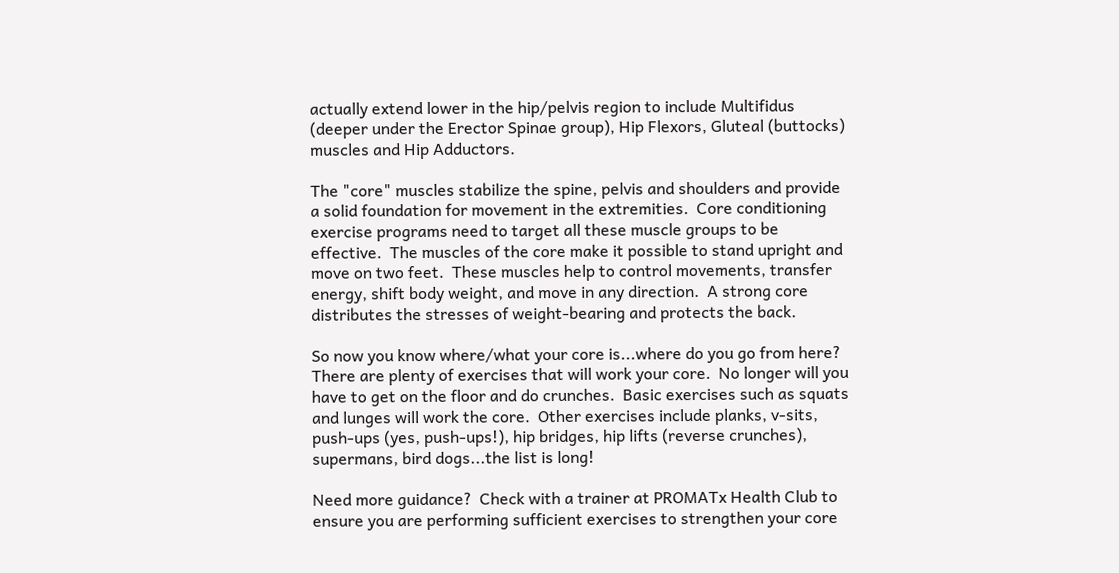actually extend lower in the hip/pelvis region to include Multifidus (deeper under the Erector Spinae group), Hip Flexors, Gluteal (buttocks) muscles and Hip Adductors.

The "core" muscles stabilize the spine, pelvis and shoulders and provide a solid foundation for movement in the extremities.  Core conditioning exercise programs need to target all these muscle groups to be effective.  The muscles of the core make it possible to stand upright and move on two feet.  These muscles help to control movements, transfer energy, shift body weight, and move in any direction.  A strong core distributes the stresses of weight-bearing and protects the back.

So now you know where/what your core is...where do you go from here?  There are plenty of exercises that will work your core.  No longer will you have to get on the floor and do crunches.  Basic exercises such as squats and lunges will work the core.  Other exercises include planks, v-sits, push-ups (yes, push-ups!), hip bridges, hip lifts (reverse crunches), supermans, bird dogs...the list is long!

Need more guidance?  Check with a trainer at PROMATx Health Club to ensure you are performing sufficient exercises to strengthen your core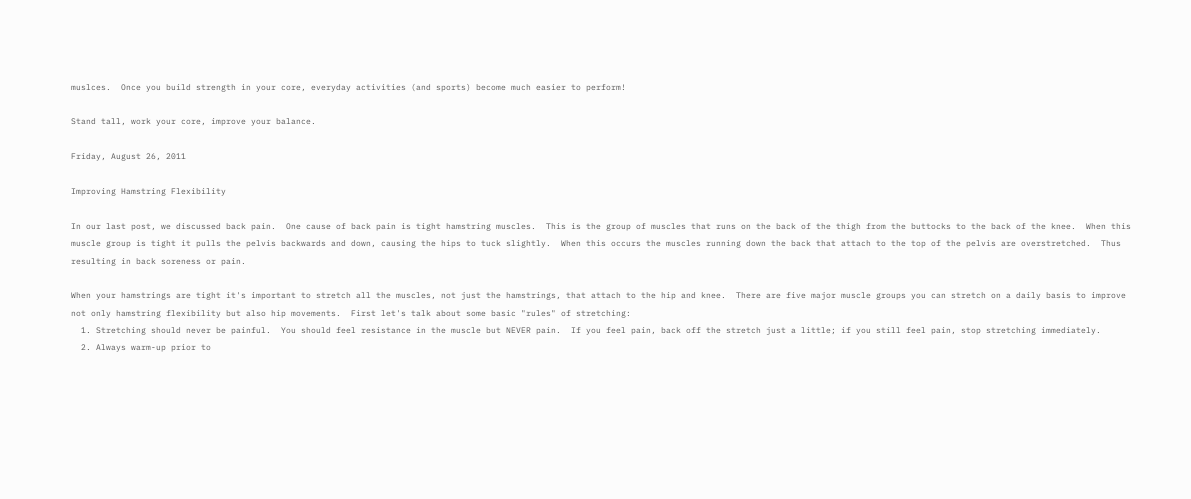muslces.  Once you build strength in your core, everyday activities (and sports) become much easier to perform!

Stand tall, work your core, improve your balance.

Friday, August 26, 2011

Improving Hamstring Flexibility

In our last post, we discussed back pain.  One cause of back pain is tight hamstring muscles.  This is the group of muscles that runs on the back of the thigh from the buttocks to the back of the knee.  When this muscle group is tight it pulls the pelvis backwards and down, causing the hips to tuck slightly.  When this occurs the muscles running down the back that attach to the top of the pelvis are overstretched.  Thus resulting in back soreness or pain.

When your hamstrings are tight it's important to stretch all the muscles, not just the hamstrings, that attach to the hip and knee.  There are five major muscle groups you can stretch on a daily basis to improve not only hamstring flexibility but also hip movements.  First let's talk about some basic "rules" of stretching:
  1. Stretching should never be painful.  You should feel resistance in the muscle but NEVER pain.  If you feel pain, back off the stretch just a little; if you still feel pain, stop stretching immediately.
  2. Always warm-up prior to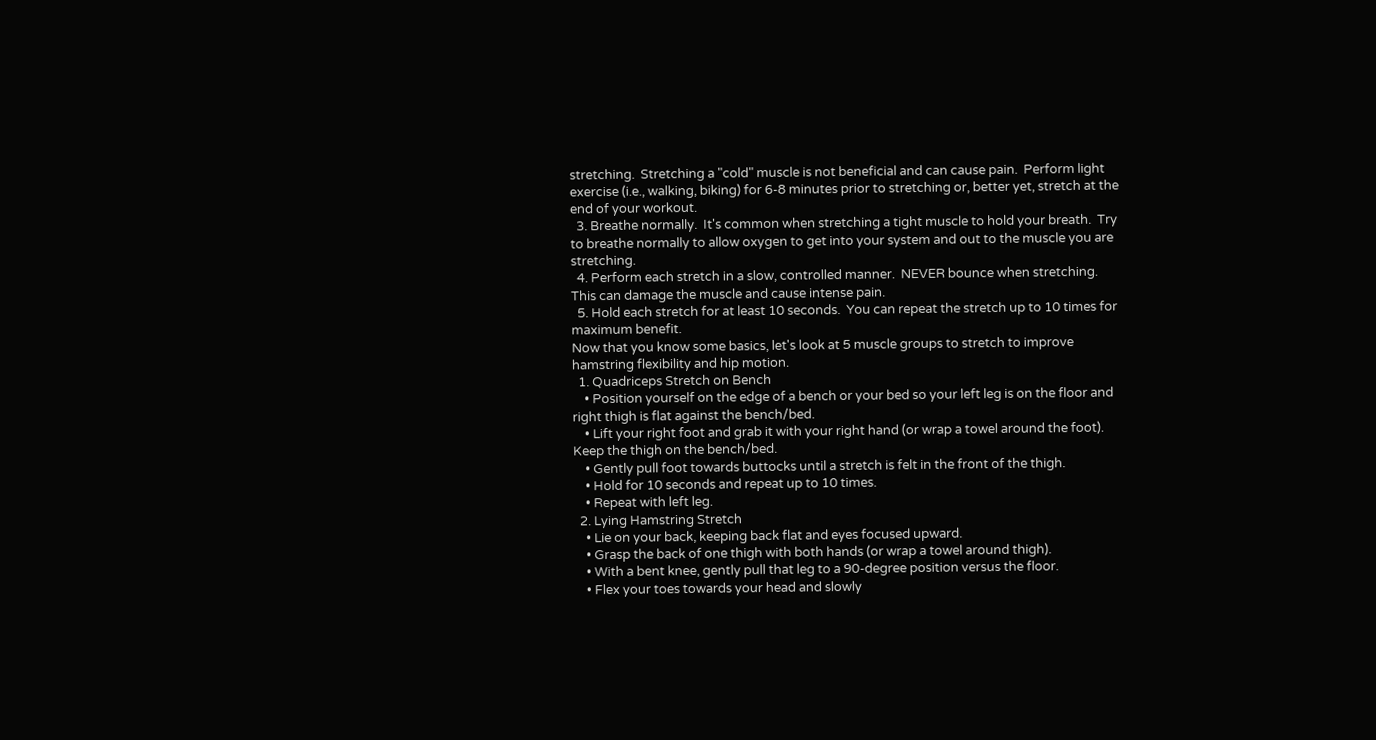stretching.  Stretching a "cold" muscle is not beneficial and can cause pain.  Perform light exercise (i.e., walking, biking) for 6-8 minutes prior to stretching or, better yet, stretch at the end of your workout.
  3. Breathe normally.  It's common when stretching a tight muscle to hold your breath.  Try to breathe normally to allow oxygen to get into your system and out to the muscle you are stretching.
  4. Perform each stretch in a slow, controlled manner.  NEVER bounce when stretching.  This can damage the muscle and cause intense pain.
  5. Hold each stretch for at least 10 seconds.  You can repeat the stretch up to 10 times for maximum benefit.
Now that you know some basics, let's look at 5 muscle groups to stretch to improve hamstring flexibility and hip motion.
  1. Quadriceps Stretch on Bench
    • Position yourself on the edge of a bench or your bed so your left leg is on the floor and right thigh is flat against the bench/bed.
    • Lift your right foot and grab it with your right hand (or wrap a towel around the foot).  Keep the thigh on the bench/bed.
    • Gently pull foot towards buttocks until a stretch is felt in the front of the thigh.
    • Hold for 10 seconds and repeat up to 10 times.
    • Repeat with left leg.
  2. Lying Hamstring Stretch
    • Lie on your back, keeping back flat and eyes focused upward.
    • Grasp the back of one thigh with both hands (or wrap a towel around thigh).
    • With a bent knee, gently pull that leg to a 90-degree position versus the floor.
    • Flex your toes towards your head and slowly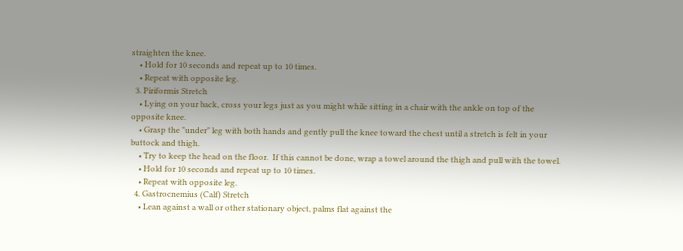straighten the knee.
    • Hold for 10 seconds and repeat up to 10 times.
    • Repeat with opposite leg.
  3. Piriformis Stretch
    • Lying on your back, cross your legs just as you might while sitting in a chair with the ankle on top of the opposite knee.
    • Grasp the "under" leg with both hands and gently pull the knee toward the chest until a stretch is felt in your buttock and thigh.
    • Try to keep the head on the floor.  If this cannot be done, wrap a towel around the thigh and pull with the towel.
    • Hold for 10 seconds and repeat up to 10 times.
    • Repeat with opposite leg.
  4. Gastrocnemius (Calf) Stretch
    • Lean against a wall or other stationary object, palms flat against the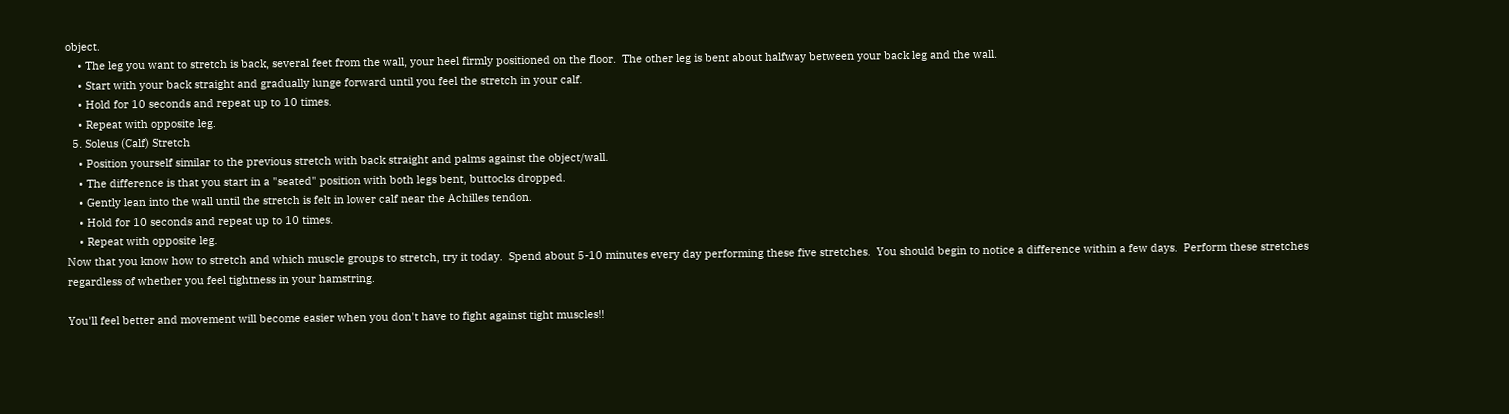object.
    • The leg you want to stretch is back, several feet from the wall, your heel firmly positioned on the floor.  The other leg is bent about halfway between your back leg and the wall.
    • Start with your back straight and gradually lunge forward until you feel the stretch in your calf.
    • Hold for 10 seconds and repeat up to 10 times.
    • Repeat with opposite leg.
  5. Soleus (Calf) Stretch
    • Position yourself similar to the previous stretch with back straight and palms against the object/wall.
    • The difference is that you start in a "seated" position with both legs bent, buttocks dropped.
    • Gently lean into the wall until the stretch is felt in lower calf near the Achilles tendon.
    • Hold for 10 seconds and repeat up to 10 times.
    • Repeat with opposite leg.
Now that you know how to stretch and which muscle groups to stretch, try it today.  Spend about 5-10 minutes every day performing these five stretches.  You should begin to notice a difference within a few days.  Perform these stretches regardless of whether you feel tightness in your hamstring.

You'll feel better and movement will become easier when you don't have to fight against tight muscles!!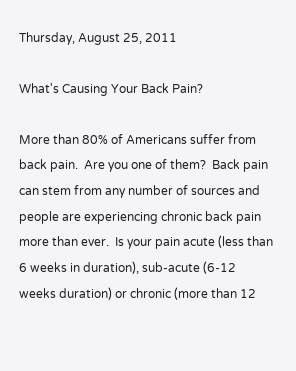Thursday, August 25, 2011

What's Causing Your Back Pain?

More than 80% of Americans suffer from back pain.  Are you one of them?  Back pain can stem from any number of sources and people are experiencing chronic back pain more than ever.  Is your pain acute (less than 6 weeks in duration), sub-acute (6-12 weeks duration) or chronic (more than 12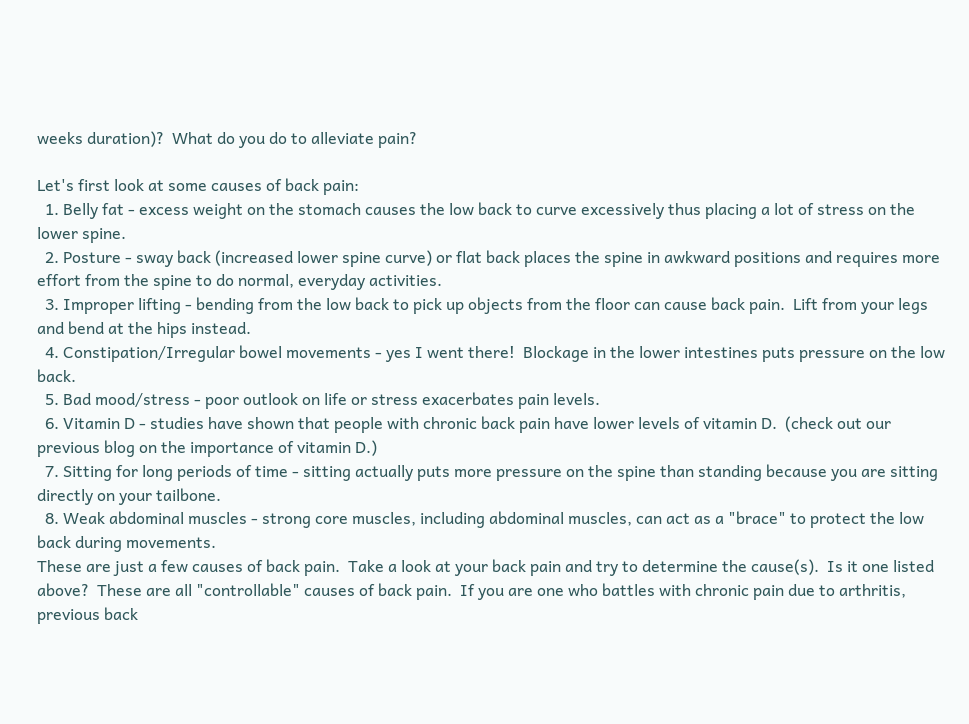weeks duration)?  What do you do to alleviate pain?

Let's first look at some causes of back pain:
  1. Belly fat - excess weight on the stomach causes the low back to curve excessively thus placing a lot of stress on the lower spine.
  2. Posture - sway back (increased lower spine curve) or flat back places the spine in awkward positions and requires more effort from the spine to do normal, everyday activities.
  3. Improper lifting - bending from the low back to pick up objects from the floor can cause back pain.  Lift from your legs and bend at the hips instead.
  4. Constipation/Irregular bowel movements - yes I went there!  Blockage in the lower intestines puts pressure on the low back.
  5. Bad mood/stress - poor outlook on life or stress exacerbates pain levels.
  6. Vitamin D - studies have shown that people with chronic back pain have lower levels of vitamin D.  (check out our previous blog on the importance of vitamin D.)
  7. Sitting for long periods of time - sitting actually puts more pressure on the spine than standing because you are sitting directly on your tailbone.
  8. Weak abdominal muscles - strong core muscles, including abdominal muscles, can act as a "brace" to protect the low back during movements.
These are just a few causes of back pain.  Take a look at your back pain and try to determine the cause(s).  Is it one listed above?  These are all "controllable" causes of back pain.  If you are one who battles with chronic pain due to arthritis, previous back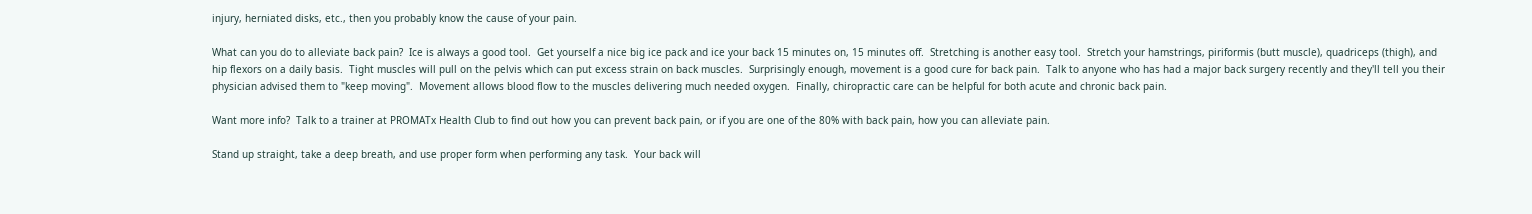injury, herniated disks, etc., then you probably know the cause of your pain.

What can you do to alleviate back pain?  Ice is always a good tool.  Get yourself a nice big ice pack and ice your back 15 minutes on, 15 minutes off.  Stretching is another easy tool.  Stretch your hamstrings, piriformis (butt muscle), quadriceps (thigh), and hip flexors on a daily basis.  Tight muscles will pull on the pelvis which can put excess strain on back muscles.  Surprisingly enough, movement is a good cure for back pain.  Talk to anyone who has had a major back surgery recently and they'll tell you their physician advised them to "keep moving".  Movement allows blood flow to the muscles delivering much needed oxygen.  Finally, chiropractic care can be helpful for both acute and chronic back pain.

Want more info?  Talk to a trainer at PROMATx Health Club to find out how you can prevent back pain, or if you are one of the 80% with back pain, how you can alleviate pain.

Stand up straight, take a deep breath, and use proper form when performing any task.  Your back will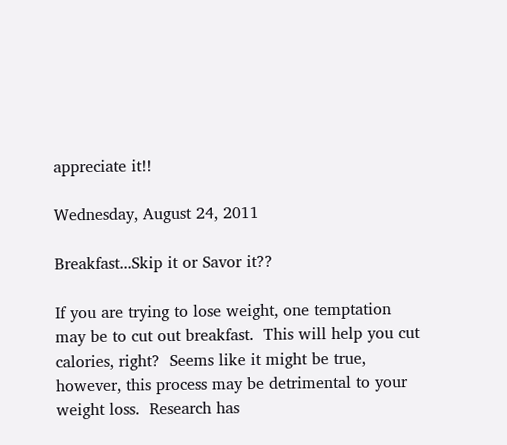appreciate it!!

Wednesday, August 24, 2011

Breakfast...Skip it or Savor it??

If you are trying to lose weight, one temptation may be to cut out breakfast.  This will help you cut calories, right?  Seems like it might be true, however, this process may be detrimental to your weight loss.  Research has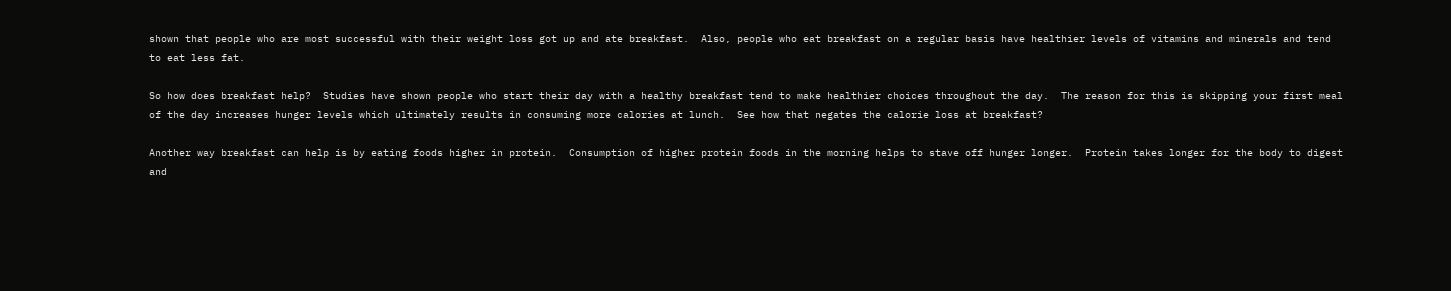shown that people who are most successful with their weight loss got up and ate breakfast.  Also, people who eat breakfast on a regular basis have healthier levels of vitamins and minerals and tend to eat less fat.

So how does breakfast help?  Studies have shown people who start their day with a healthy breakfast tend to make healthier choices throughout the day.  The reason for this is skipping your first meal of the day increases hunger levels which ultimately results in consuming more calories at lunch.  See how that negates the calorie loss at breakfast?

Another way breakfast can help is by eating foods higher in protein.  Consumption of higher protein foods in the morning helps to stave off hunger longer.  Protein takes longer for the body to digest and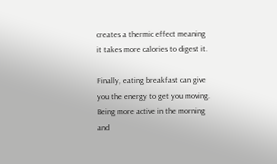creates a thermic effect meaning it takes more calories to digest it.

Finally, eating breakfast can give you the energy to get you moving.  Being more active in the morning and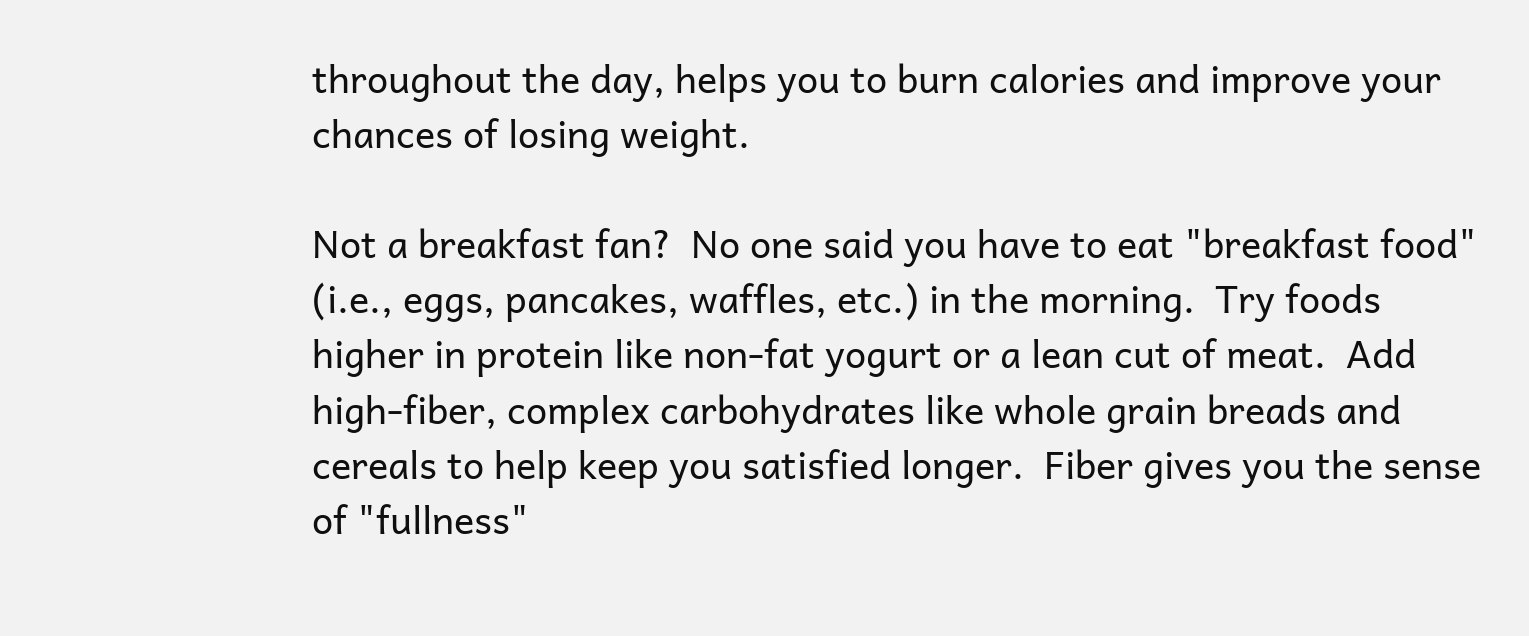throughout the day, helps you to burn calories and improve your chances of losing weight.

Not a breakfast fan?  No one said you have to eat "breakfast food" (i.e., eggs, pancakes, waffles, etc.) in the morning.  Try foods higher in protein like non-fat yogurt or a lean cut of meat.  Add high-fiber, complex carbohydrates like whole grain breads and cereals to help keep you satisfied longer.  Fiber gives you the sense of "fullness"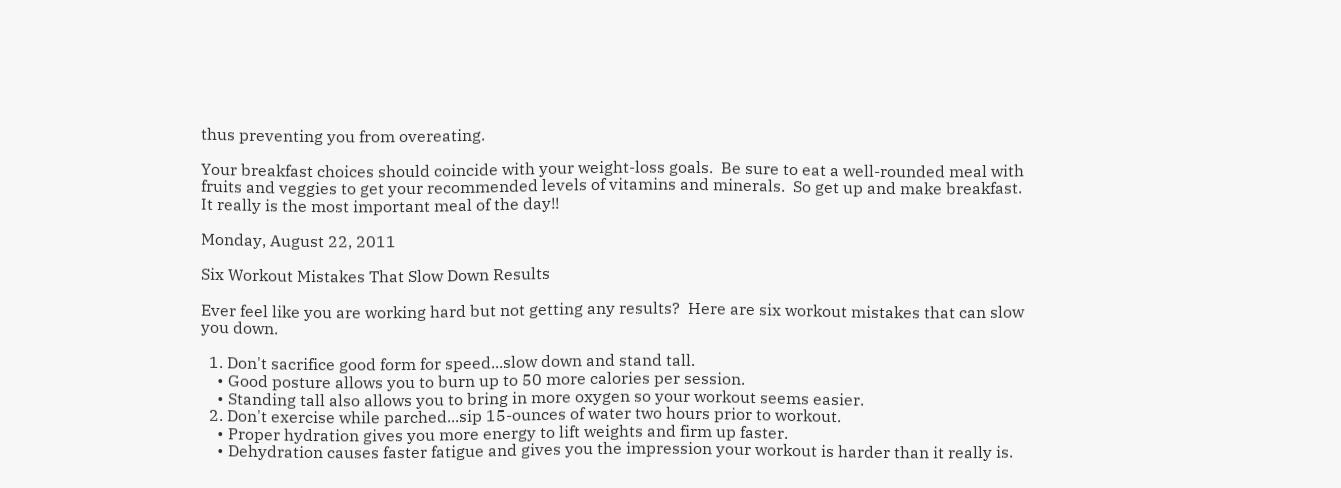thus preventing you from overeating.

Your breakfast choices should coincide with your weight-loss goals.  Be sure to eat a well-rounded meal with fruits and veggies to get your recommended levels of vitamins and minerals.  So get up and make breakfast.  It really is the most important meal of the day!!

Monday, August 22, 2011

Six Workout Mistakes That Slow Down Results

Ever feel like you are working hard but not getting any results?  Here are six workout mistakes that can slow you down.

  1. Don't sacrifice good form for speed...slow down and stand tall.
    • Good posture allows you to burn up to 50 more calories per session.
    • Standing tall also allows you to bring in more oxygen so your workout seems easier.
  2. Don't exercise while parched...sip 15-ounces of water two hours prior to workout.
    • Proper hydration gives you more energy to lift weights and firm up faster.
    • Dehydration causes faster fatigue and gives you the impression your workout is harder than it really is.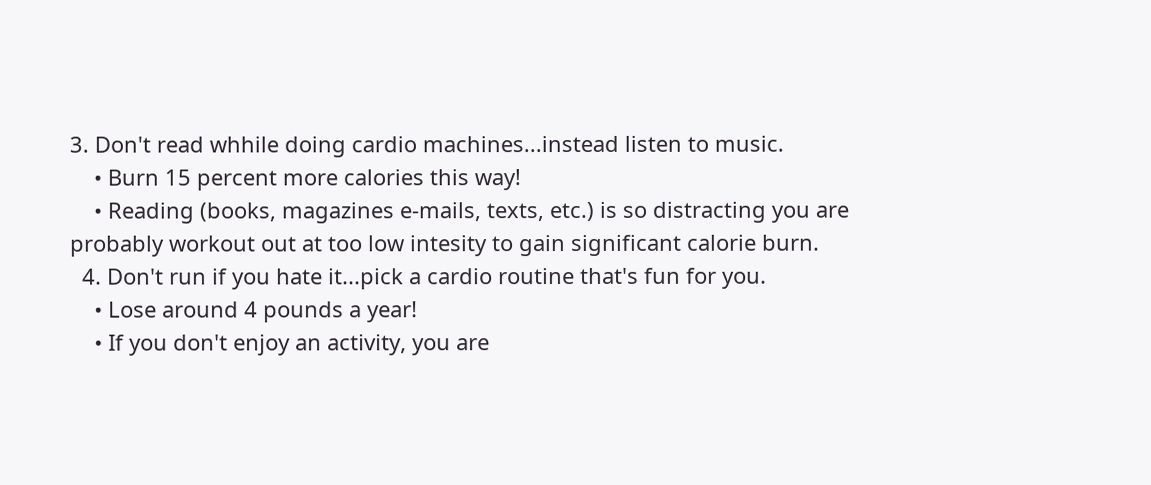3. Don't read whhile doing cardio machines...instead listen to music.
    • Burn 15 percent more calories this way!
    • Reading (books, magazines e-mails, texts, etc.) is so distracting you are probably workout out at too low intesity to gain significant calorie burn.
  4. Don't run if you hate it...pick a cardio routine that's fun for you.
    • Lose around 4 pounds a year!
    • If you don't enjoy an activity, you are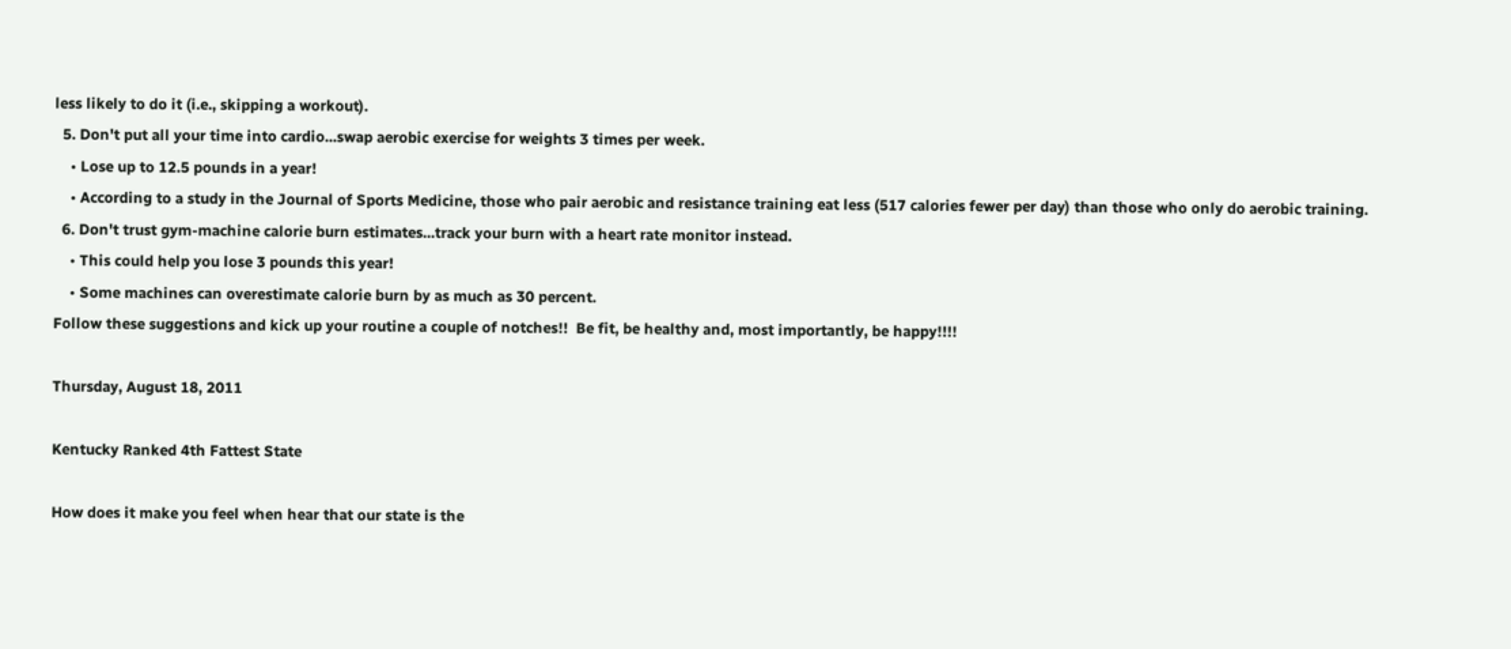less likely to do it (i.e., skipping a workout).
  5. Don't put all your time into cardio...swap aerobic exercise for weights 3 times per week.
    • Lose up to 12.5 pounds in a year!
    • According to a study in the Journal of Sports Medicine, those who pair aerobic and resistance training eat less (517 calories fewer per day) than those who only do aerobic training.
  6. Don't trust gym-machine calorie burn estimates...track your burn with a heart rate monitor instead.
    • This could help you lose 3 pounds this year!
    • Some machines can overestimate calorie burn by as much as 30 percent.
Follow these suggestions and kick up your routine a couple of notches!!  Be fit, be healthy and, most importantly, be happy!!!!

Thursday, August 18, 2011

Kentucky Ranked 4th Fattest State

How does it make you feel when hear that our state is the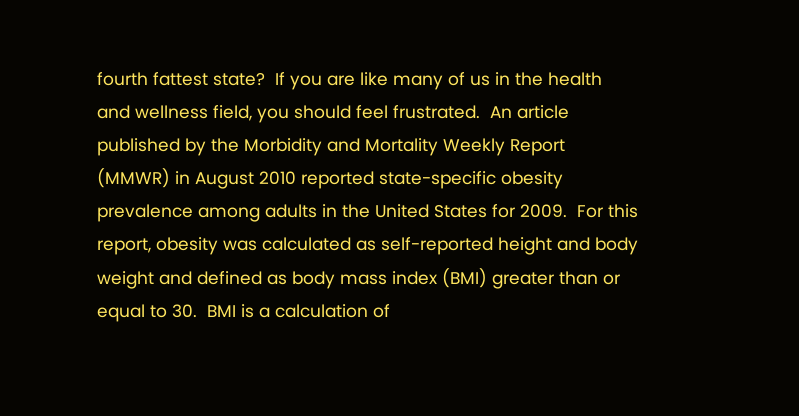fourth fattest state?  If you are like many of us in the health and wellness field, you should feel frustrated.  An article published by the Morbidity and Mortality Weekly Report (MMWR) in August 2010 reported state-specific obesity prevalence among adults in the United States for 2009.  For this report, obesity was calculated as self-reported height and body weight and defined as body mass index (BMI) greater than or equal to 30.  BMI is a calculation of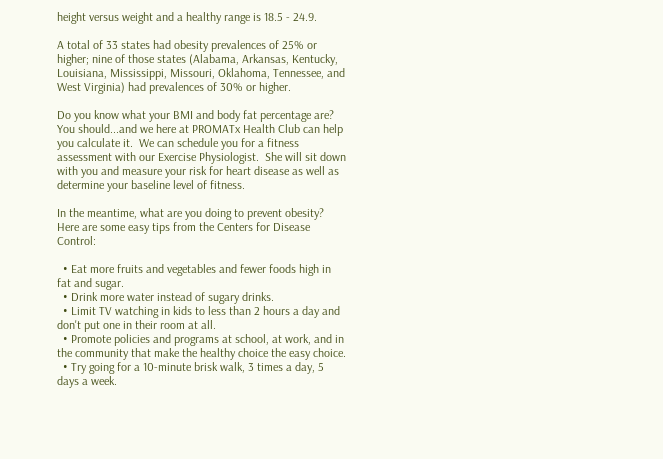height versus weight and a healthy range is 18.5 - 24.9.

A total of 33 states had obesity prevalences of 25% or higher; nine of those states (Alabama, Arkansas, Kentucky, Louisiana, Mississippi, Missouri, Oklahoma, Tennessee, and West Virginia) had prevalences of 30% or higher.

Do you know what your BMI and body fat percentage are?  You should...and we here at PROMATx Health Club can help you calculate it.  We can schedule you for a fitness assessment with our Exercise Physiologist.  She will sit down with you and measure your risk for heart disease as well as determine your baseline level of fitness.

In the meantime, what are you doing to prevent obesity?  Here are some easy tips from the Centers for Disease Control:

  • Eat more fruits and vegetables and fewer foods high in fat and sugar.
  • Drink more water instead of sugary drinks.
  • Limit TV watching in kids to less than 2 hours a day and don't put one in their room at all.
  • Promote policies and programs at school, at work, and in the community that make the healthy choice the easy choice.
  • Try going for a 10-minute brisk walk, 3 times a day, 5 days a week.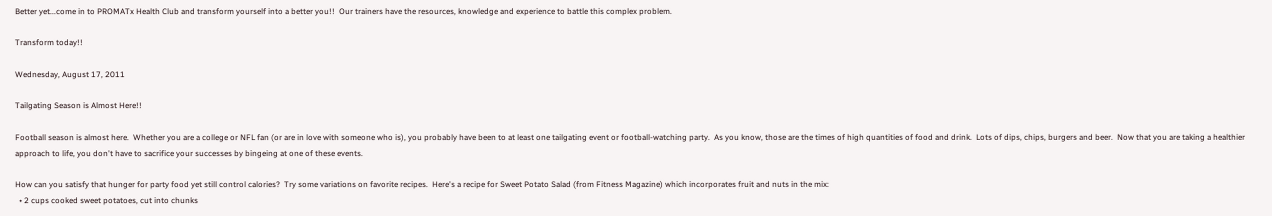Better yet...come in to PROMATx Health Club and transform yourself into a better you!!  Our trainers have the resources, knowledge and experience to battle this complex problem.

Transform today!!

Wednesday, August 17, 2011

Tailgating Season is Almost Here!!

Football season is almost here.  Whether you are a college or NFL fan (or are in love with someone who is), you probably have been to at least one tailgating event or football-watching party.  As you know, those are the times of high quantities of food and drink.  Lots of dips, chips, burgers and beer.  Now that you are taking a healthier approach to life, you don't have to sacrifice your successes by bingeing at one of these events.

How can you satisfy that hunger for party food yet still control calories?  Try some variations on favorite recipes.  Here's a recipe for Sweet Potato Salad (from Fitness Magazine) which incorporates fruit and nuts in the mix:
  • 2 cups cooked sweet potatoes, cut into chunks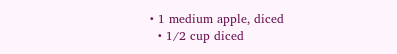• 1 medium apple, diced
  • 1/2 cup diced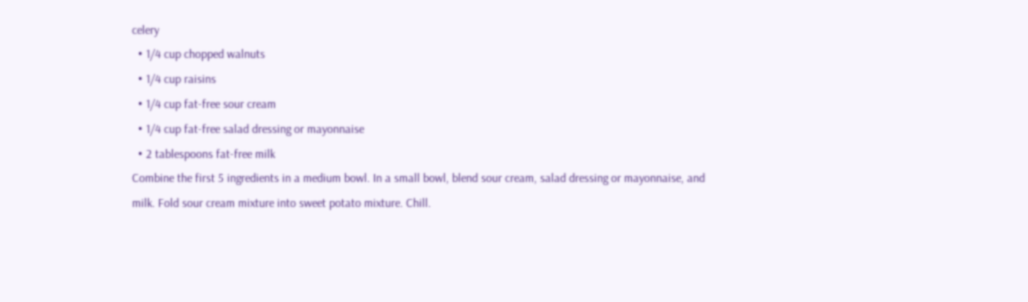celery
  • 1/4 cup chopped walnuts
  • 1/4 cup raisins
  • 1/4 cup fat-free sour cream
  • 1/4 cup fat-free salad dressing or mayonnaise
  • 2 tablespoons fat-free milk
Combine the first 5 ingredients in a medium bowl. In a small bowl, blend sour cream, salad dressing or mayonnaise, and milk. Fold sour cream mixture into sweet potato mixture. Chill.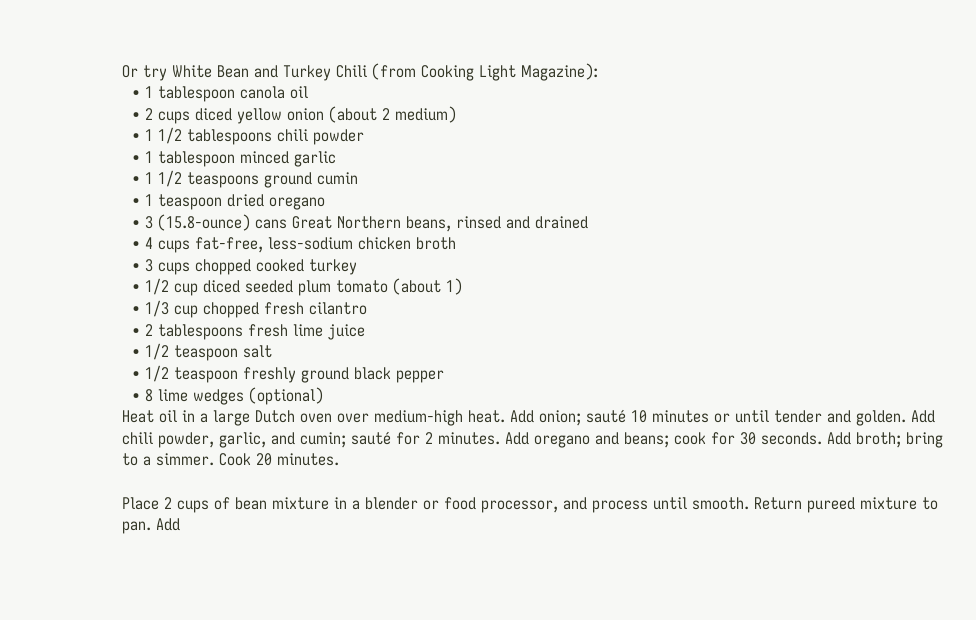Or try White Bean and Turkey Chili (from Cooking Light Magazine):
  • 1 tablespoon canola oil
  • 2 cups diced yellow onion (about 2 medium)
  • 1 1/2 tablespoons chili powder
  • 1 tablespoon minced garlic
  • 1 1/2 teaspoons ground cumin
  • 1 teaspoon dried oregano
  • 3 (15.8-ounce) cans Great Northern beans, rinsed and drained
  • 4 cups fat-free, less-sodium chicken broth
  • 3 cups chopped cooked turkey
  • 1/2 cup diced seeded plum tomato (about 1)
  • 1/3 cup chopped fresh cilantro
  • 2 tablespoons fresh lime juice
  • 1/2 teaspoon salt
  • 1/2 teaspoon freshly ground black pepper
  • 8 lime wedges (optional)
Heat oil in a large Dutch oven over medium-high heat. Add onion; sauté 10 minutes or until tender and golden. Add chili powder, garlic, and cumin; sauté for 2 minutes. Add oregano and beans; cook for 30 seconds. Add broth; bring to a simmer. Cook 20 minutes.

Place 2 cups of bean mixture in a blender or food processor, and process until smooth. Return pureed mixture to pan. Add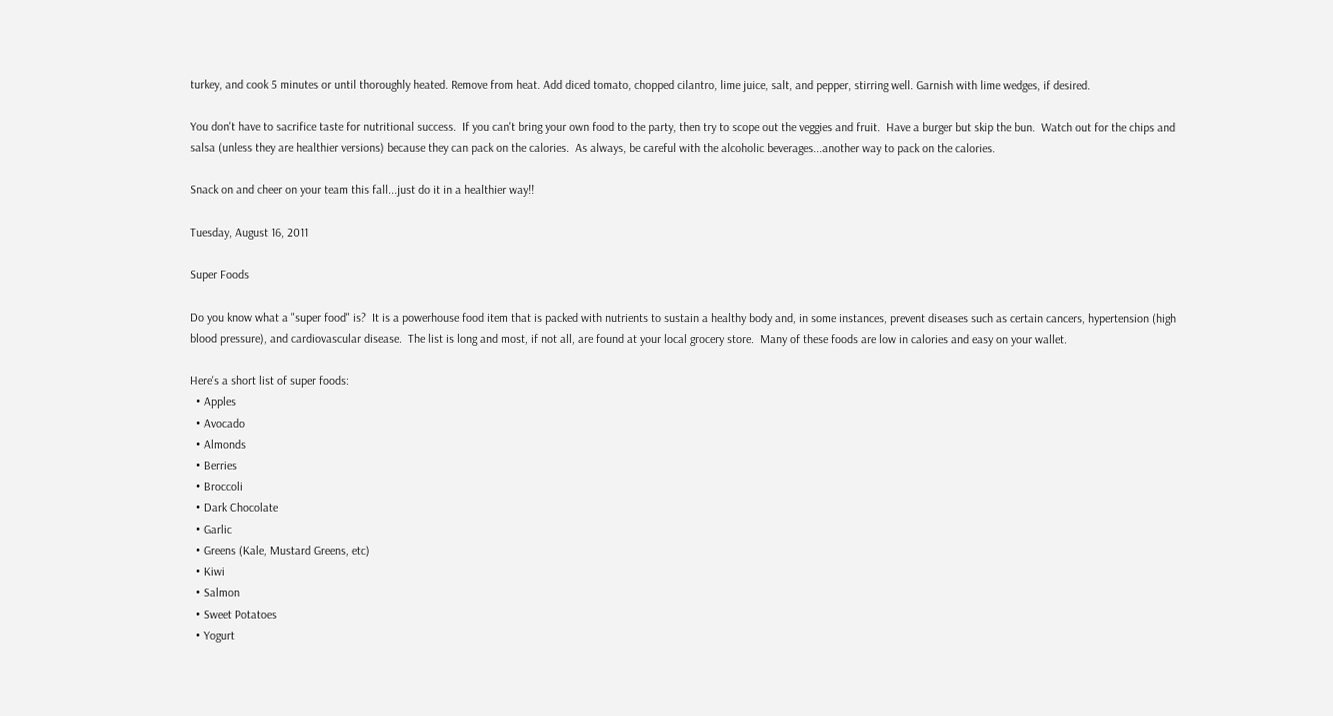turkey, and cook 5 minutes or until thoroughly heated. Remove from heat. Add diced tomato, chopped cilantro, lime juice, salt, and pepper, stirring well. Garnish with lime wedges, if desired.

You don't have to sacrifice taste for nutritional success.  If you can't bring your own food to the party, then try to scope out the veggies and fruit.  Have a burger but skip the bun.  Watch out for the chips and salsa (unless they are healthier versions) because they can pack on the calories.  As always, be careful with the alcoholic beverages...another way to pack on the calories.

Snack on and cheer on your team this fall...just do it in a healthier way!!

Tuesday, August 16, 2011

Super Foods

Do you know what a "super food" is?  It is a powerhouse food item that is packed with nutrients to sustain a healthy body and, in some instances, prevent diseases such as certain cancers, hypertension (high blood pressure), and cardiovascular disease.  The list is long and most, if not all, are found at your local grocery store.  Many of these foods are low in calories and easy on your wallet.

Here's a short list of super foods:
  • Apples
  • Avocado
  • Almonds
  • Berries
  • Broccoli
  • Dark Chocolate
  • Garlic
  • Greens (Kale, Mustard Greens, etc)
  • Kiwi
  • Salmon
  • Sweet Potatoes
  • Yogurt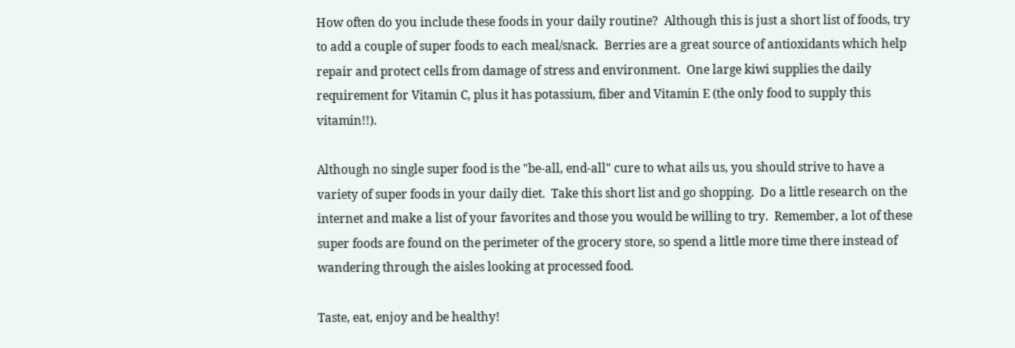How often do you include these foods in your daily routine?  Although this is just a short list of foods, try to add a couple of super foods to each meal/snack.  Berries are a great source of antioxidants which help repair and protect cells from damage of stress and environment.  One large kiwi supplies the daily requirement for Vitamin C, plus it has potassium, fiber and Vitamin E (the only food to supply this vitamin!!).

Although no single super food is the "be-all, end-all" cure to what ails us, you should strive to have a variety of super foods in your daily diet.  Take this short list and go shopping.  Do a little research on the internet and make a list of your favorites and those you would be willing to try.  Remember, a lot of these super foods are found on the perimeter of the grocery store, so spend a little more time there instead of wandering through the aisles looking at processed food.

Taste, eat, enjoy and be healthy!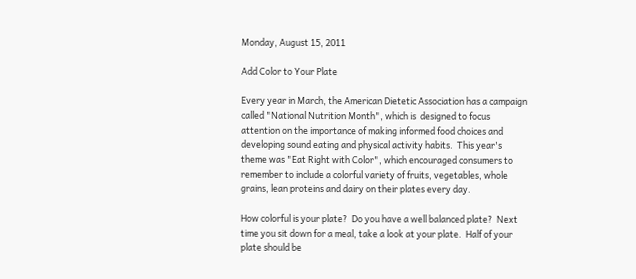Monday, August 15, 2011

Add Color to Your Plate

Every year in March, the American Dietetic Association has a campaign called "National Nutrition Month", which is  designed to focus attention on the importance of making informed food choices and developing sound eating and physical activity habits.  This year's theme was "Eat Right with Color", which encouraged consumers to remember to include a colorful variety of fruits, vegetables, whole grains, lean proteins and dairy on their plates every day.

How colorful is your plate?  Do you have a well balanced plate?  Next time you sit down for a meal, take a look at your plate.  Half of your plate should be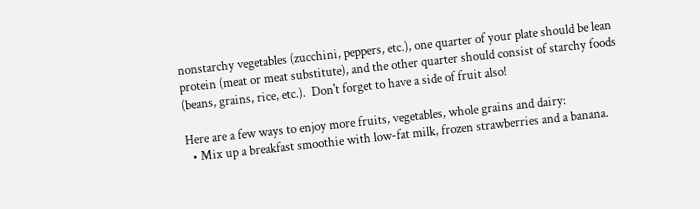nonstarchy vegetables (zucchini, peppers, etc.), one quarter of your plate should be lean protein (meat or meat substitute), and the other quarter should consist of starchy foods (beans, grains, rice, etc.).  Don't forget to have a side of fruit also!

Here are a few ways to enjoy more fruits, vegetables, whole grains and dairy:
  • Mix up a breakfast smoothie with low-fat milk, frozen strawberries and a banana.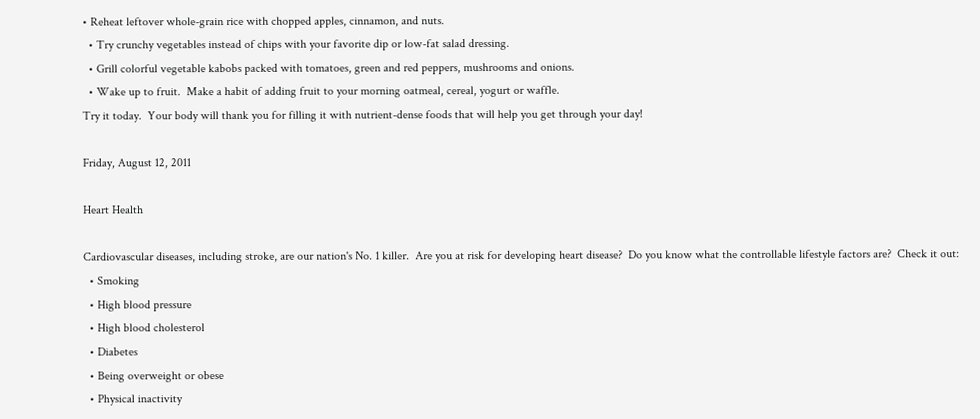• Reheat leftover whole-grain rice with chopped apples, cinnamon, and nuts.
  • Try crunchy vegetables instead of chips with your favorite dip or low-fat salad dressing.
  • Grill colorful vegetable kabobs packed with tomatoes, green and red peppers, mushrooms and onions.
  • Wake up to fruit.  Make a habit of adding fruit to your morning oatmeal, cereal, yogurt or waffle.
Try it today.  Your body will thank you for filling it with nutrient-dense foods that will help you get through your day!

Friday, August 12, 2011

Heart Health

Cardiovascular diseases, including stroke, are our nation's No. 1 killer.  Are you at risk for developing heart disease?  Do you know what the controllable lifestyle factors are?  Check it out:
  • Smoking
  • High blood pressure
  • High blood cholesterol
  • Diabetes
  • Being overweight or obese
  • Physical inactivity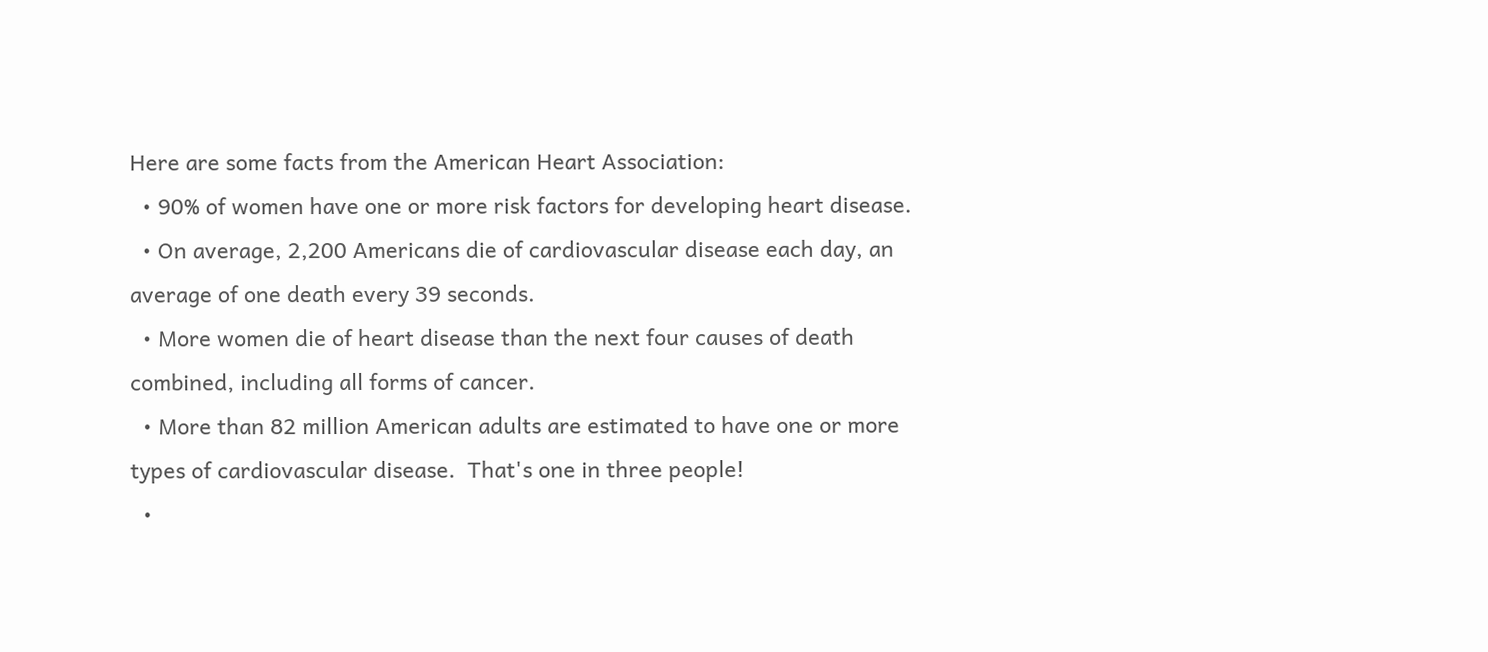Here are some facts from the American Heart Association:
  • 90% of women have one or more risk factors for developing heart disease.
  • On average, 2,200 Americans die of cardiovascular disease each day, an average of one death every 39 seconds.
  • More women die of heart disease than the next four causes of death combined, including all forms of cancer.
  • More than 82 million American adults are estimated to have one or more types of cardiovascular disease.  That's one in three people!
  •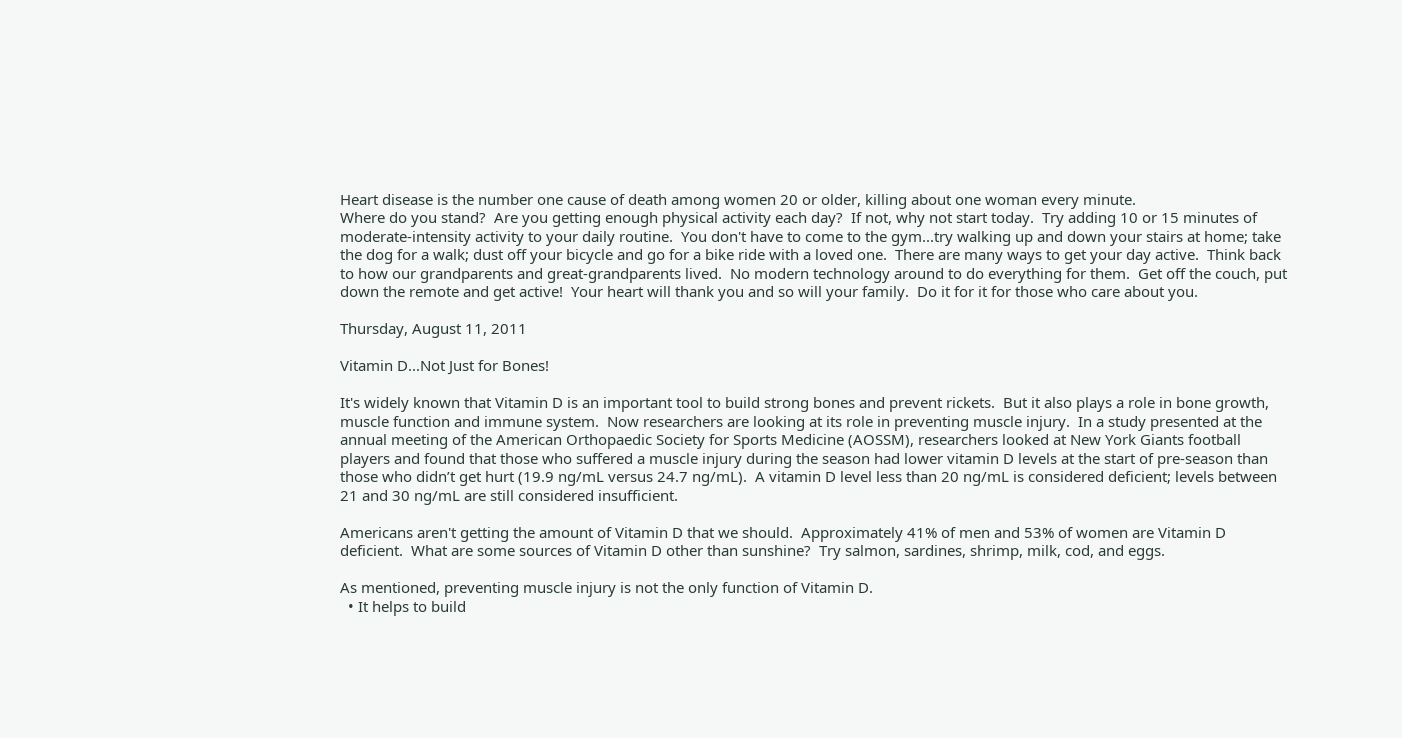Heart disease is the number one cause of death among women 20 or older, killing about one woman every minute.
Where do you stand?  Are you getting enough physical activity each day?  If not, why not start today.  Try adding 10 or 15 minutes of moderate-intensity activity to your daily routine.  You don't have to come to the gym...try walking up and down your stairs at home; take the dog for a walk; dust off your bicycle and go for a bike ride with a loved one.  There are many ways to get your day active.  Think back to how our grandparents and great-grandparents lived.  No modern technology around to do everything for them.  Get off the couch, put down the remote and get active!  Your heart will thank you and so will your family.  Do it for it for those who care about you.

Thursday, August 11, 2011

Vitamin D...Not Just for Bones!

It's widely known that Vitamin D is an important tool to build strong bones and prevent rickets.  But it also plays a role in bone growth, muscle function and immune system.  Now researchers are looking at its role in preventing muscle injury.  In a study presented at the annual meeting of the American Orthopaedic Society for Sports Medicine (AOSSM), researchers looked at New York Giants football players and found that those who suffered a muscle injury during the season had lower vitamin D levels at the start of pre-season than those who didn’t get hurt (19.9 ng/mL versus 24.7 ng/mL).  A vitamin D level less than 20 ng/mL is considered deficient; levels between 21 and 30 ng/mL are still considered insufficient.

Americans aren't getting the amount of Vitamin D that we should.  Approximately 41% of men and 53% of women are Vitamin D deficient.  What are some sources of Vitamin D other than sunshine?  Try salmon, sardines, shrimp, milk, cod, and eggs.

As mentioned, preventing muscle injury is not the only function of Vitamin D.
  • It helps to build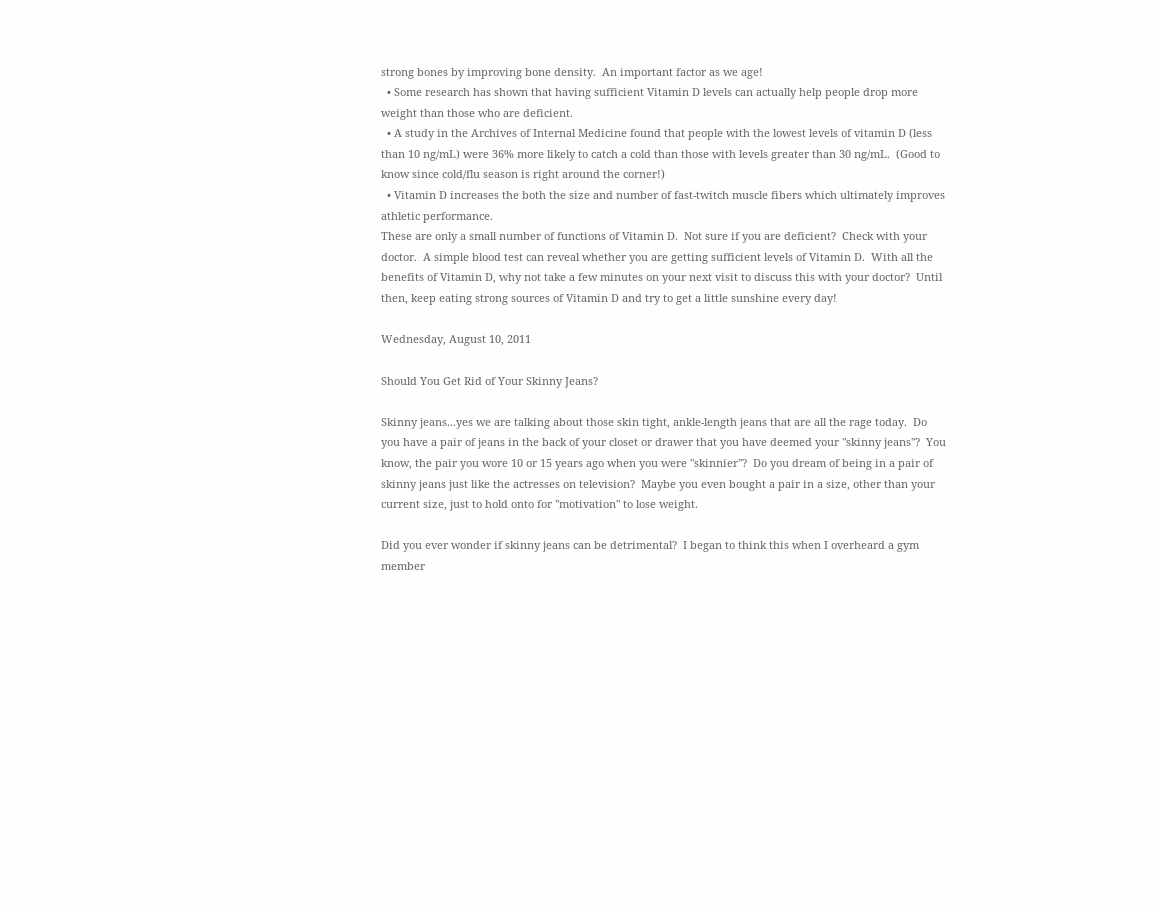strong bones by improving bone density.  An important factor as we age!
  • Some research has shown that having sufficient Vitamin D levels can actually help people drop more weight than those who are deficient.
  • A study in the Archives of Internal Medicine found that people with the lowest levels of vitamin D (less than 10 ng/mL) were 36% more likely to catch a cold than those with levels greater than 30 ng/mL.  (Good to know since cold/flu season is right around the corner!)
  • Vitamin D increases the both the size and number of fast-twitch muscle fibers which ultimately improves athletic performance.
These are only a small number of functions of Vitamin D.  Not sure if you are deficient?  Check with your doctor.  A simple blood test can reveal whether you are getting sufficient levels of Vitamin D.  With all the benefits of Vitamin D, why not take a few minutes on your next visit to discuss this with your doctor?  Until then, keep eating strong sources of Vitamin D and try to get a little sunshine every day!

Wednesday, August 10, 2011

Should You Get Rid of Your Skinny Jeans?

Skinny jeans...yes we are talking about those skin tight, ankle-length jeans that are all the rage today.  Do you have a pair of jeans in the back of your closet or drawer that you have deemed your "skinny jeans"?  You know, the pair you wore 10 or 15 years ago when you were "skinnier"?  Do you dream of being in a pair of skinny jeans just like the actresses on television?  Maybe you even bought a pair in a size, other than your current size, just to hold onto for "motivation" to lose weight.

Did you ever wonder if skinny jeans can be detrimental?  I began to think this when I overheard a gym member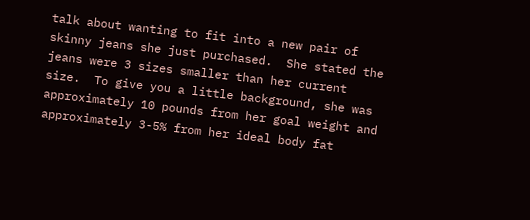talk about wanting to fit into a new pair of skinny jeans she just purchased.  She stated the jeans were 3 sizes smaller than her current size.  To give you a little background, she was approximately 10 pounds from her goal weight and approximately 3-5% from her ideal body fat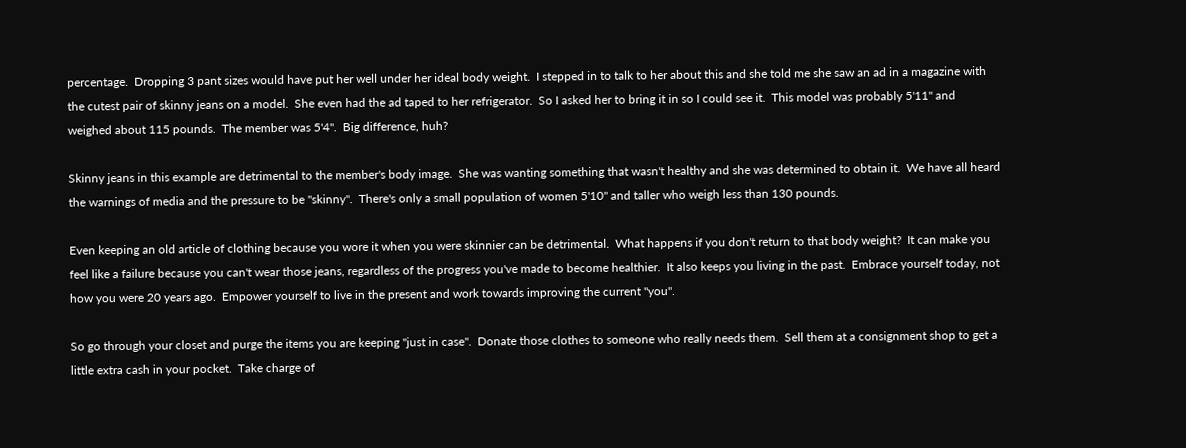percentage.  Dropping 3 pant sizes would have put her well under her ideal body weight.  I stepped in to talk to her about this and she told me she saw an ad in a magazine with the cutest pair of skinny jeans on a model.  She even had the ad taped to her refrigerator.  So I asked her to bring it in so I could see it.  This model was probably 5'11" and weighed about 115 pounds.  The member was 5'4".  Big difference, huh?

Skinny jeans in this example are detrimental to the member's body image.  She was wanting something that wasn't healthy and she was determined to obtain it.  We have all heard the warnings of media and the pressure to be "skinny".  There's only a small population of women 5'10" and taller who weigh less than 130 pounds.

Even keeping an old article of clothing because you wore it when you were skinnier can be detrimental.  What happens if you don't return to that body weight?  It can make you feel like a failure because you can't wear those jeans, regardless of the progress you've made to become healthier.  It also keeps you living in the past.  Embrace yourself today, not how you were 20 years ago.  Empower yourself to live in the present and work towards improving the current "you".

So go through your closet and purge the items you are keeping "just in case".  Donate those clothes to someone who really needs them.  Sell them at a consignment shop to get a little extra cash in your pocket.  Take charge of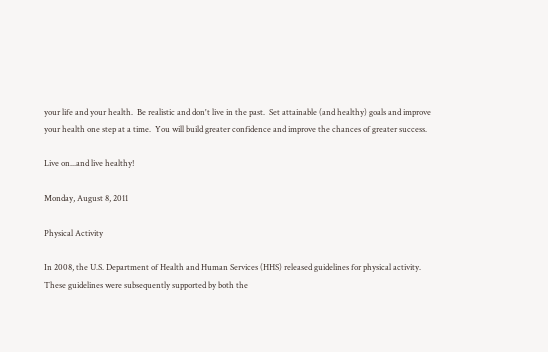your life and your health.  Be realistic and don't live in the past.  Set attainable (and healthy) goals and improve your health one step at a time.  You will build greater confidence and improve the chances of greater success.

Live on...and live healthy!

Monday, August 8, 2011

Physical Activity

In 2008, the U.S. Department of Health and Human Services (HHS) released guidelines for physical activity.  These guidelines were subsequently supported by both the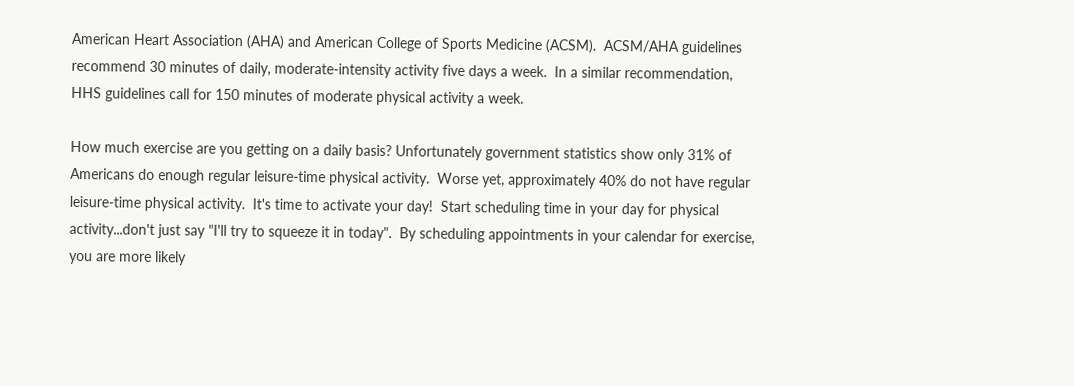American Heart Association (AHA) and American College of Sports Medicine (ACSM).  ACSM/AHA guidelines recommend 30 minutes of daily, moderate-intensity activity five days a week.  In a similar recommendation, HHS guidelines call for 150 minutes of moderate physical activity a week.

How much exercise are you getting on a daily basis? Unfortunately government statistics show only 31% of Americans do enough regular leisure-time physical activity.  Worse yet, approximately 40% do not have regular leisure-time physical activity.  It's time to activate your day!  Start scheduling time in your day for physical activity...don't just say "I'll try to squeeze it in today".  By scheduling appointments in your calendar for exercise, you are more likely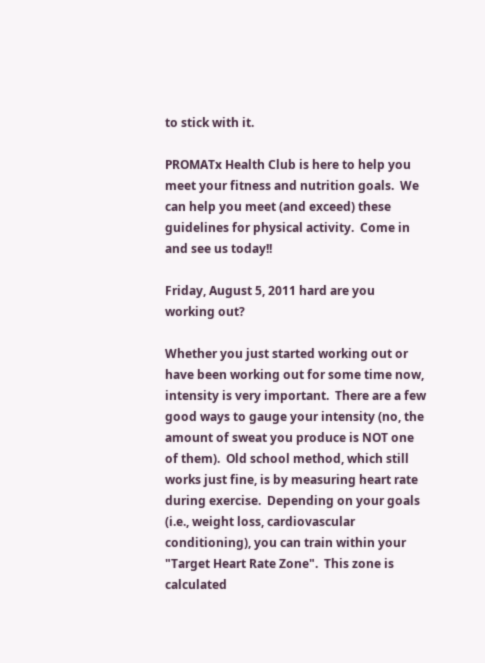to stick with it.

PROMATx Health Club is here to help you meet your fitness and nutrition goals.  We can help you meet (and exceed) these guidelines for physical activity.  Come in and see us today!!

Friday, August 5, 2011 hard are you working out?

Whether you just started working out or have been working out for some time now, intensity is very important.  There are a few good ways to gauge your intensity (no, the amount of sweat you produce is NOT one of them).  Old school method, which still works just fine, is by measuring heart rate during exercise.  Depending on your goals (i.e., weight loss, cardiovascular conditioning), you can train within your "Target Heart Rate Zone".  This zone is calculated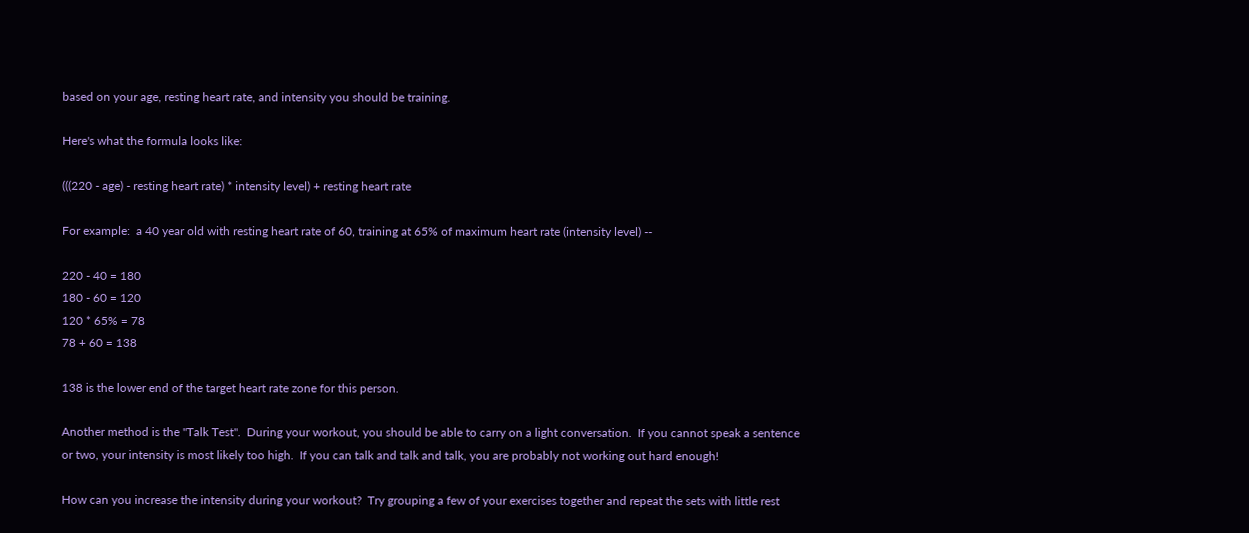based on your age, resting heart rate, and intensity you should be training.

Here's what the formula looks like:

(((220 - age) - resting heart rate) * intensity level) + resting heart rate

For example:  a 40 year old with resting heart rate of 60, training at 65% of maximum heart rate (intensity level) --

220 - 40 = 180
180 - 60 = 120
120 * 65% = 78
78 + 60 = 138

138 is the lower end of the target heart rate zone for this person.

Another method is the "Talk Test".  During your workout, you should be able to carry on a light conversation.  If you cannot speak a sentence or two, your intensity is most likely too high.  If you can talk and talk and talk, you are probably not working out hard enough!

How can you increase the intensity during your workout?  Try grouping a few of your exercises together and repeat the sets with little rest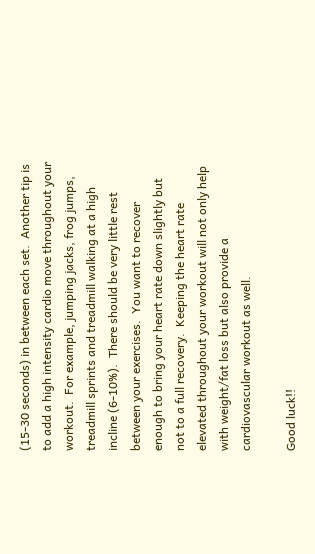(15-30 seconds) in between each set.  Another tip is to add a high intensity cardio move throughout your workout.  For example, jumping jacks, frog jumps, treadmill sprints and treadmill walking at a high incline (6-10%).  There should be very little rest between your exercises.  You want to recover enough to bring your heart rate down slightly but not to a full recovery.  Keeping the heart rate elevated throughout your workout will not only help with weight/fat loss but also provide a cardiovascular workout as well.

Good luck!!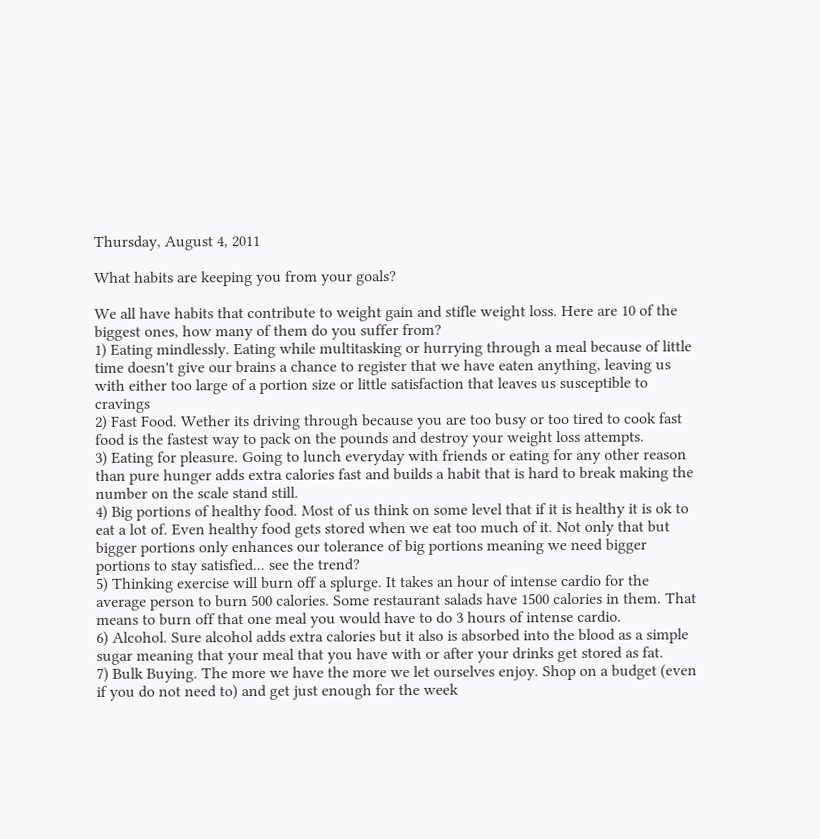Thursday, August 4, 2011

What habits are keeping you from your goals?

We all have habits that contribute to weight gain and stifle weight loss. Here are 10 of the biggest ones, how many of them do you suffer from?
1) Eating mindlessly. Eating while multitasking or hurrying through a meal because of little time doesn't give our brains a chance to register that we have eaten anything, leaving us with either too large of a portion size or little satisfaction that leaves us susceptible to cravings
2) Fast Food. Wether its driving through because you are too busy or too tired to cook fast food is the fastest way to pack on the pounds and destroy your weight loss attempts.
3) Eating for pleasure. Going to lunch everyday with friends or eating for any other reason than pure hunger adds extra calories fast and builds a habit that is hard to break making the number on the scale stand still.
4) Big portions of healthy food. Most of us think on some level that if it is healthy it is ok to eat a lot of. Even healthy food gets stored when we eat too much of it. Not only that but bigger portions only enhances our tolerance of big portions meaning we need bigger portions to stay satisfied... see the trend?
5) Thinking exercise will burn off a splurge. It takes an hour of intense cardio for the average person to burn 500 calories. Some restaurant salads have 1500 calories in them. That means to burn off that one meal you would have to do 3 hours of intense cardio.
6) Alcohol. Sure alcohol adds extra calories but it also is absorbed into the blood as a simple sugar meaning that your meal that you have with or after your drinks get stored as fat.
7) Bulk Buying. The more we have the more we let ourselves enjoy. Shop on a budget (even if you do not need to) and get just enough for the week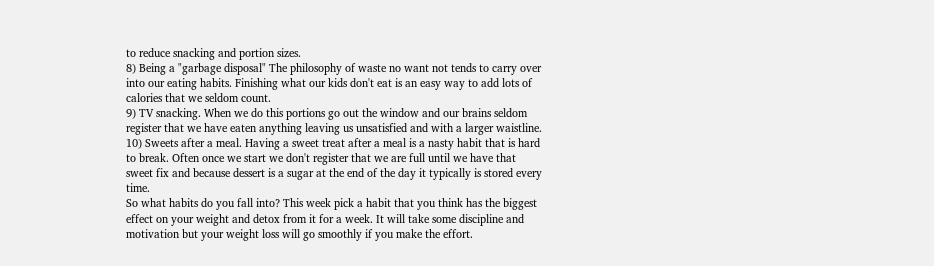to reduce snacking and portion sizes.
8) Being a "garbage disposal" The philosophy of waste no want not tends to carry over into our eating habits. Finishing what our kids don't eat is an easy way to add lots of calories that we seldom count.
9) TV snacking. When we do this portions go out the window and our brains seldom register that we have eaten anything leaving us unsatisfied and with a larger waistline.
10) Sweets after a meal. Having a sweet treat after a meal is a nasty habit that is hard to break. Often once we start we don't register that we are full until we have that sweet fix and because dessert is a sugar at the end of the day it typically is stored every time.
So what habits do you fall into? This week pick a habit that you think has the biggest effect on your weight and detox from it for a week. It will take some discipline and motivation but your weight loss will go smoothly if you make the effort.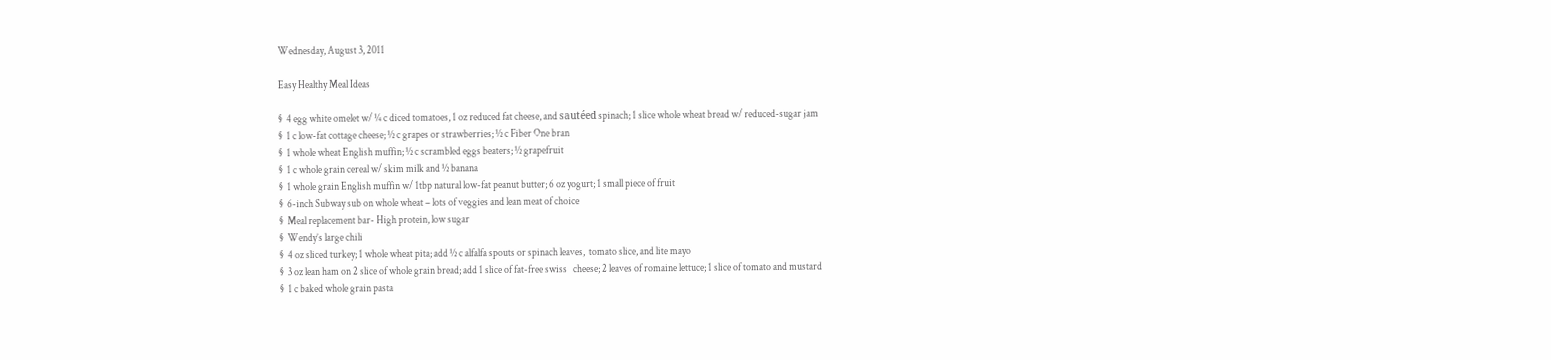Wednesday, August 3, 2011

Easy Healthy Meal Ideas

§  4 egg white omelet w/ ¼ c diced tomatoes, 1 oz reduced fat cheese, and sautéed spinach; 1 slice whole wheat bread w/ reduced-sugar jam
§  1 c low-fat cottage cheese; ½ c grapes or strawberries; ½ c Fiber One bran
§  1 whole wheat English muffin; ½ c scrambled eggs beaters; ½ grapefruit
§  1 c whole grain cereal w/ skim milk and ½ banana
§  1 whole grain English muffin w/ 1tbp natural low-fat peanut butter; 6 oz yogurt; 1 small piece of fruit
§  6-inch Subway sub on whole wheat – lots of veggies and lean meat of choice
§  Meal replacement bar- High protein, low sugar
§  Wendy’s large chili
§  4 oz sliced turkey; 1 whole wheat pita; add ½ c alfalfa spouts or spinach leaves,  tomato slice, and lite mayo
§  3 oz lean ham on 2 slice of whole grain bread; add 1 slice of fat-free swiss   cheese; 2 leaves of romaine lettuce; 1 slice of tomato and mustard
§  1 c baked whole grain pasta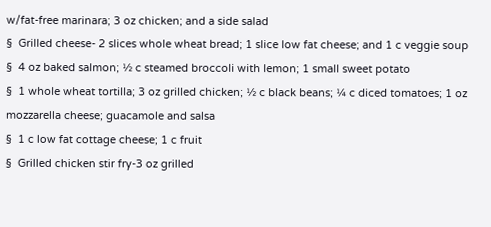w/fat-free marinara; 3 oz chicken; and a side salad
§  Grilled cheese- 2 slices whole wheat bread; 1 slice low fat cheese; and 1 c veggie soup
§  4 oz baked salmon; ½ c steamed broccoli with lemon; 1 small sweet potato
§  1 whole wheat tortilla; 3 oz grilled chicken; ½ c black beans; ¼ c diced tomatoes; 1 oz mozzarella cheese; guacamole and salsa
§  1 c low fat cottage cheese; 1 c fruit
§  Grilled chicken stir fry-3 oz grilled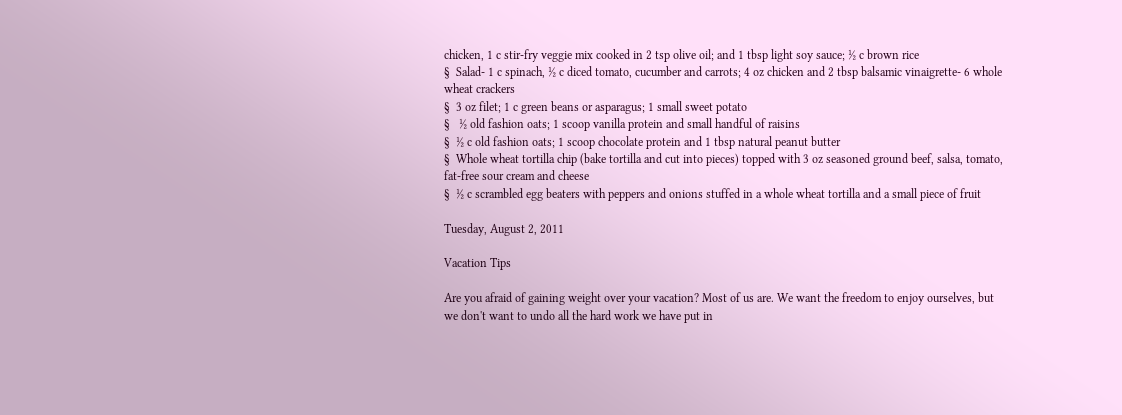chicken, 1 c stir-fry veggie mix cooked in 2 tsp olive oil; and 1 tbsp light soy sauce; ½ c brown rice
§  Salad- 1 c spinach, ½ c diced tomato, cucumber and carrots; 4 oz chicken and 2 tbsp balsamic vinaigrette- 6 whole wheat crackers
§  3 oz filet; 1 c green beans or asparagus; 1 small sweet potato
§   ½ old fashion oats; 1 scoop vanilla protein and small handful of raisins
§  ½ c old fashion oats; 1 scoop chocolate protein and 1 tbsp natural peanut butter
§  Whole wheat tortilla chip (bake tortilla and cut into pieces) topped with 3 oz seasoned ground beef, salsa, tomato, fat-free sour cream and cheese
§  ½ c scrambled egg beaters with peppers and onions stuffed in a whole wheat tortilla and a small piece of fruit

Tuesday, August 2, 2011

Vacation Tips

Are you afraid of gaining weight over your vacation? Most of us are. We want the freedom to enjoy ourselves, but we don't want to undo all the hard work we have put in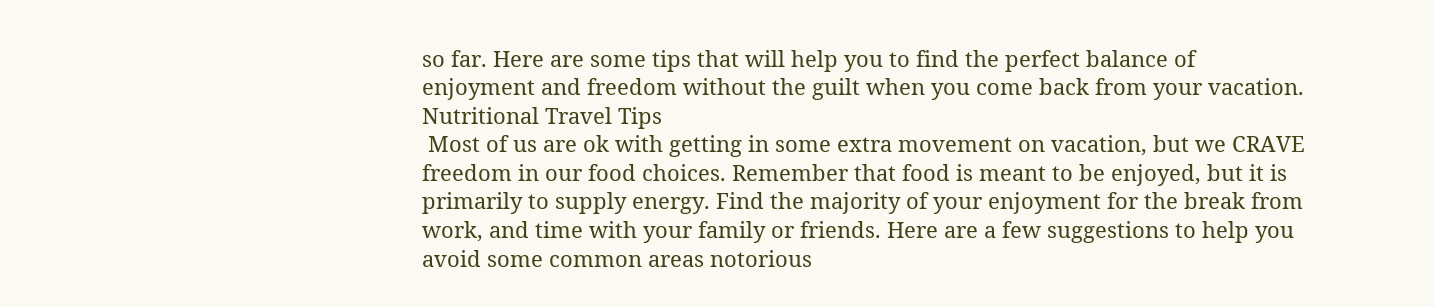so far. Here are some tips that will help you to find the perfect balance of enjoyment and freedom without the guilt when you come back from your vacation.
Nutritional Travel Tips
 Most of us are ok with getting in some extra movement on vacation, but we CRAVE freedom in our food choices. Remember that food is meant to be enjoyed, but it is primarily to supply energy. Find the majority of your enjoyment for the break from work, and time with your family or friends. Here are a few suggestions to help you avoid some common areas notorious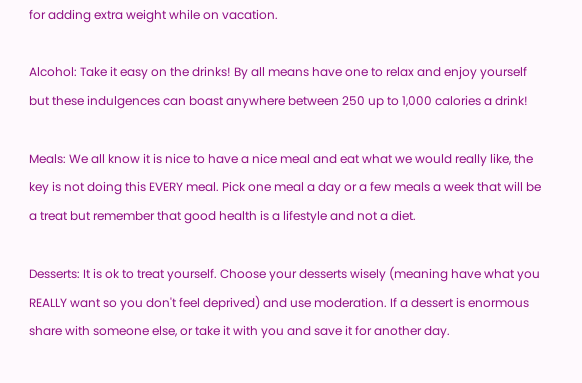for adding extra weight while on vacation.

Alcohol: Take it easy on the drinks! By all means have one to relax and enjoy yourself but these indulgences can boast anywhere between 250 up to 1,000 calories a drink!

Meals: We all know it is nice to have a nice meal and eat what we would really like, the key is not doing this EVERY meal. Pick one meal a day or a few meals a week that will be a treat but remember that good health is a lifestyle and not a diet.

Desserts: It is ok to treat yourself. Choose your desserts wisely (meaning have what you REALLY want so you don't feel deprived) and use moderation. If a dessert is enormous share with someone else, or take it with you and save it for another day.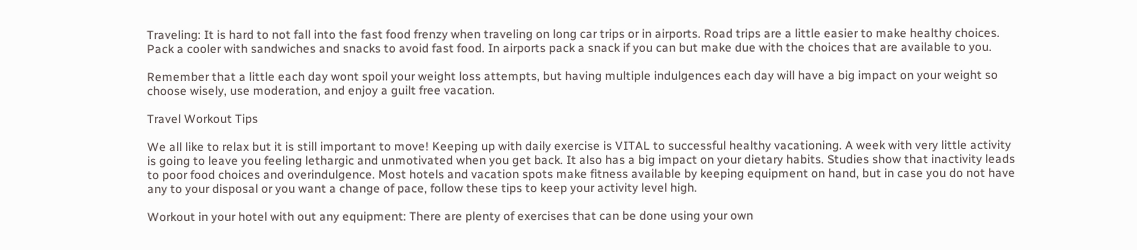Traveling: It is hard to not fall into the fast food frenzy when traveling on long car trips or in airports. Road trips are a little easier to make healthy choices. Pack a cooler with sandwiches and snacks to avoid fast food. In airports pack a snack if you can but make due with the choices that are available to you.

Remember that a little each day wont spoil your weight loss attempts, but having multiple indulgences each day will have a big impact on your weight so choose wisely, use moderation, and enjoy a guilt free vacation.

Travel Workout Tips

We all like to relax but it is still important to move! Keeping up with daily exercise is VITAL to successful healthy vacationing. A week with very little activity is going to leave you feeling lethargic and unmotivated when you get back. It also has a big impact on your dietary habits. Studies show that inactivity leads to poor food choices and overindulgence. Most hotels and vacation spots make fitness available by keeping equipment on hand, but in case you do not have any to your disposal or you want a change of pace, follow these tips to keep your activity level high.

Workout in your hotel with out any equipment: There are plenty of exercises that can be done using your own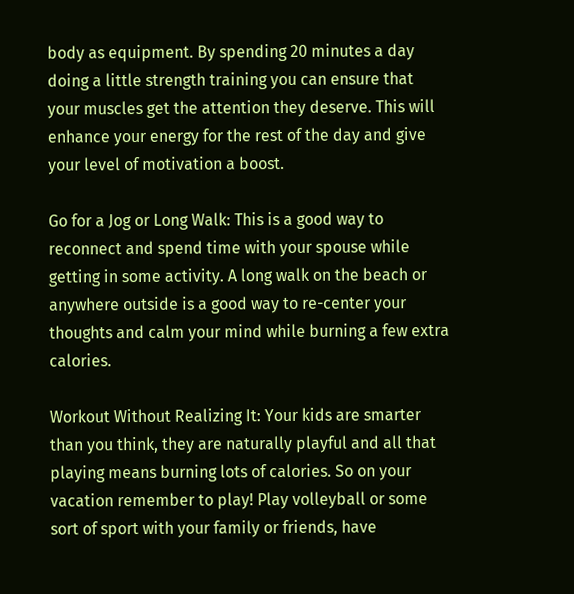body as equipment. By spending 20 minutes a day doing a little strength training you can ensure that your muscles get the attention they deserve. This will enhance your energy for the rest of the day and give your level of motivation a boost.

Go for a Jog or Long Walk: This is a good way to reconnect and spend time with your spouse while getting in some activity. A long walk on the beach or anywhere outside is a good way to re-center your thoughts and calm your mind while burning a few extra calories.

Workout Without Realizing It: Your kids are smarter than you think, they are naturally playful and all that playing means burning lots of calories. So on your vacation remember to play! Play volleyball or some sort of sport with your family or friends, have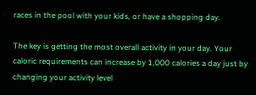races in the pool with your kids, or have a shopping day.

The key is getting the most overall activity in your day. Your caloric requirements can increase by 1,000 calories a day just by changing your activity level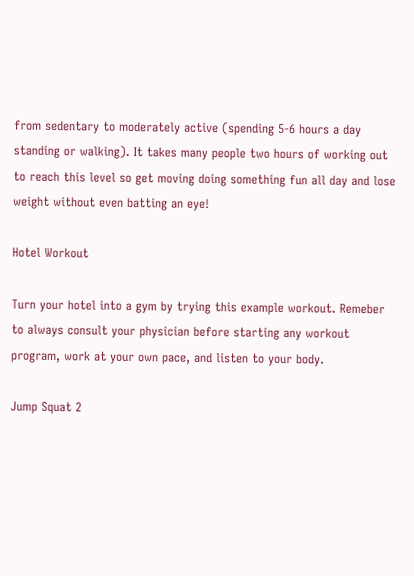from sedentary to moderately active (spending 5-6 hours a day standing or walking). It takes many people two hours of working out to reach this level so get moving doing something fun all day and lose weight without even batting an eye!

Hotel Workout

Turn your hotel into a gym by trying this example workout. Remeber to always consult your physician before starting any workout program, work at your own pace, and listen to your body.

Jump Squat 2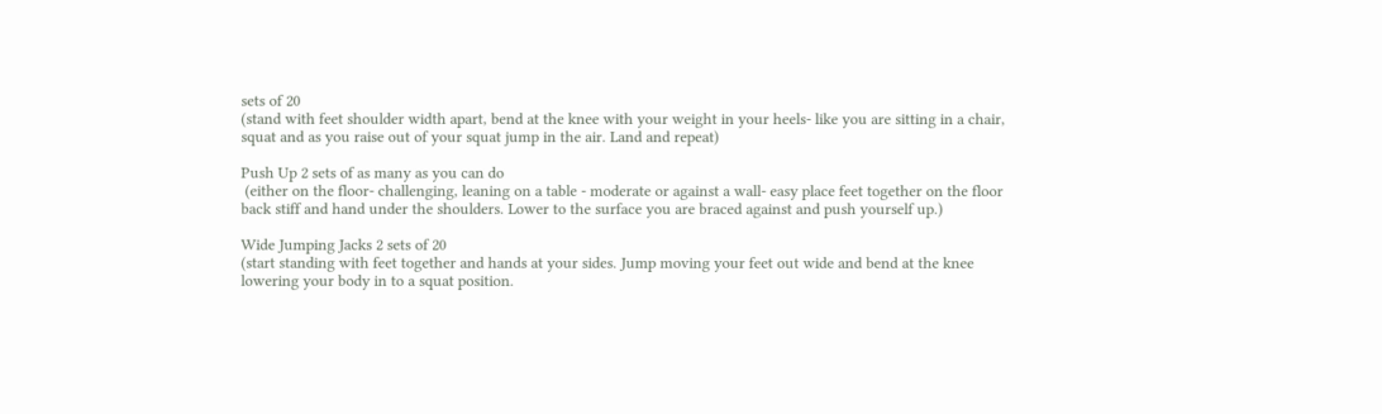sets of 20
(stand with feet shoulder width apart, bend at the knee with your weight in your heels- like you are sitting in a chair, squat and as you raise out of your squat jump in the air. Land and repeat)

Push Up 2 sets of as many as you can do
 (either on the floor- challenging, leaning on a table - moderate or against a wall- easy place feet together on the floor back stiff and hand under the shoulders. Lower to the surface you are braced against and push yourself up.)

Wide Jumping Jacks 2 sets of 20
(start standing with feet together and hands at your sides. Jump moving your feet out wide and bend at the knee lowering your body in to a squat position.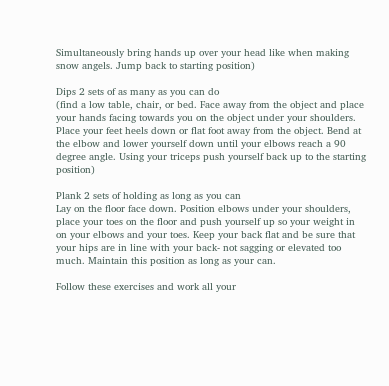Simultaneously bring hands up over your head like when making snow angels. Jump back to starting position)

Dips 2 sets of as many as you can do
(find a low table, chair, or bed. Face away from the object and place your hands facing towards you on the object under your shoulders. Place your feet heels down or flat foot away from the object. Bend at the elbow and lower yourself down until your elbows reach a 90 degree angle. Using your triceps push yourself back up to the starting position)

Plank 2 sets of holding as long as you can
Lay on the floor face down. Position elbows under your shoulders, place your toes on the floor and push yourself up so your weight in on your elbows and your toes. Keep your back flat and be sure that your hips are in line with your back- not sagging or elevated too much. Maintain this position as long as your can.

Follow these exercises and work all your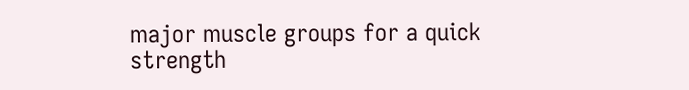major muscle groups for a quick strength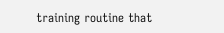training routine that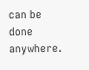can be done anywhere.